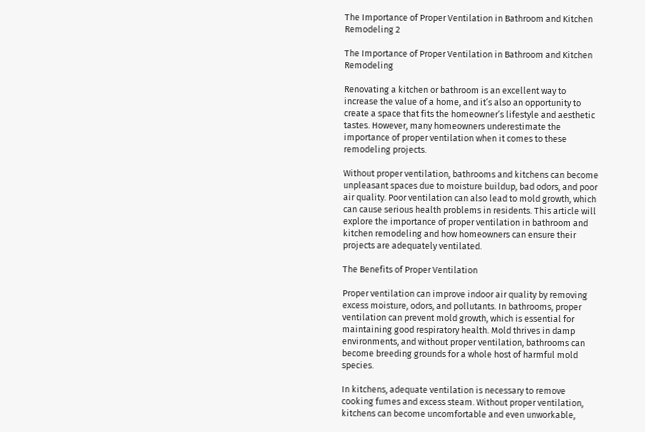The Importance of Proper Ventilation in Bathroom and Kitchen Remodeling 2

The Importance of Proper Ventilation in Bathroom and Kitchen Remodeling

Renovating a kitchen or bathroom is an excellent way to increase the value of a home, and it’s also an opportunity to create a space that fits the homeowner’s lifestyle and aesthetic tastes. However, many homeowners underestimate the importance of proper ventilation when it comes to these remodeling projects.

Without proper ventilation, bathrooms and kitchens can become unpleasant spaces due to moisture buildup, bad odors, and poor air quality. Poor ventilation can also lead to mold growth, which can cause serious health problems in residents. This article will explore the importance of proper ventilation in bathroom and kitchen remodeling and how homeowners can ensure their projects are adequately ventilated.

The Benefits of Proper Ventilation

Proper ventilation can improve indoor air quality by removing excess moisture, odors, and pollutants. In bathrooms, proper ventilation can prevent mold growth, which is essential for maintaining good respiratory health. Mold thrives in damp environments, and without proper ventilation, bathrooms can become breeding grounds for a whole host of harmful mold species.

In kitchens, adequate ventilation is necessary to remove cooking fumes and excess steam. Without proper ventilation, kitchens can become uncomfortable and even unworkable,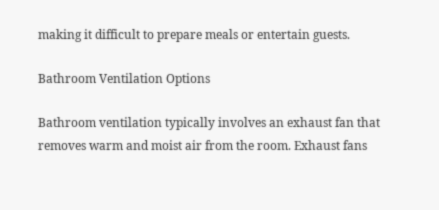making it difficult to prepare meals or entertain guests.

Bathroom Ventilation Options

Bathroom ventilation typically involves an exhaust fan that removes warm and moist air from the room. Exhaust fans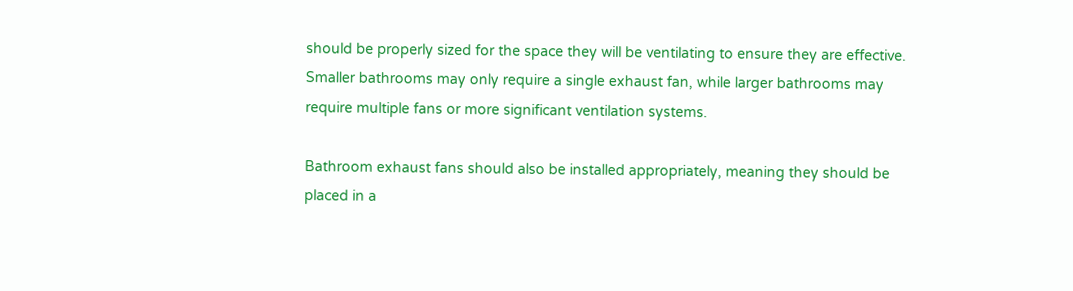should be properly sized for the space they will be ventilating to ensure they are effective. Smaller bathrooms may only require a single exhaust fan, while larger bathrooms may require multiple fans or more significant ventilation systems.

Bathroom exhaust fans should also be installed appropriately, meaning they should be placed in a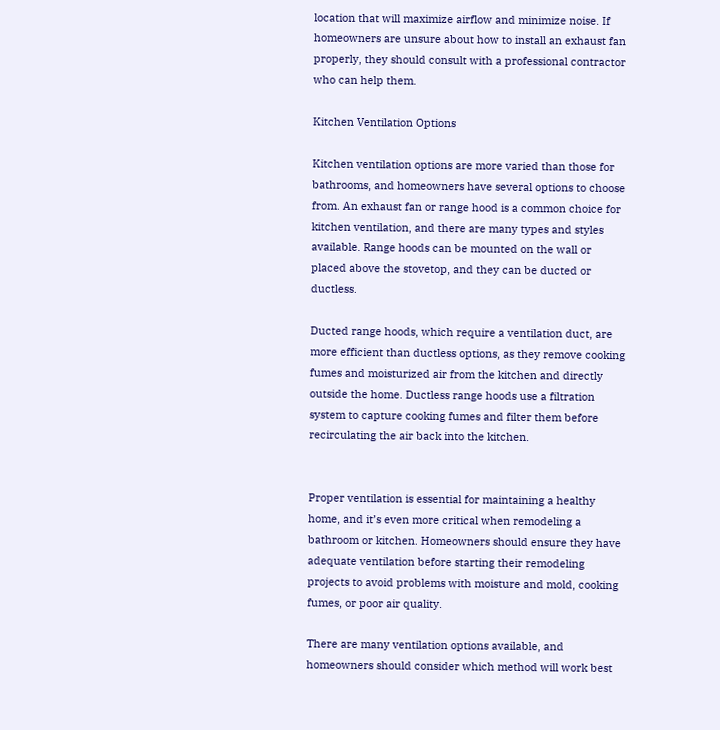location that will maximize airflow and minimize noise. If homeowners are unsure about how to install an exhaust fan properly, they should consult with a professional contractor who can help them.

Kitchen Ventilation Options

Kitchen ventilation options are more varied than those for bathrooms, and homeowners have several options to choose from. An exhaust fan or range hood is a common choice for kitchen ventilation, and there are many types and styles available. Range hoods can be mounted on the wall or placed above the stovetop, and they can be ducted or ductless.

Ducted range hoods, which require a ventilation duct, are more efficient than ductless options, as they remove cooking fumes and moisturized air from the kitchen and directly outside the home. Ductless range hoods use a filtration system to capture cooking fumes and filter them before recirculating the air back into the kitchen.


Proper ventilation is essential for maintaining a healthy home, and it’s even more critical when remodeling a bathroom or kitchen. Homeowners should ensure they have adequate ventilation before starting their remodeling projects to avoid problems with moisture and mold, cooking fumes, or poor air quality.

There are many ventilation options available, and homeowners should consider which method will work best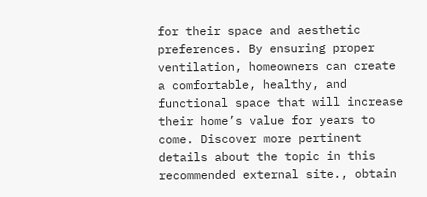for their space and aesthetic preferences. By ensuring proper ventilation, homeowners can create a comfortable, healthy, and functional space that will increase their home’s value for years to come. Discover more pertinent details about the topic in this recommended external site., obtain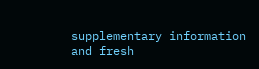supplementary information and fresh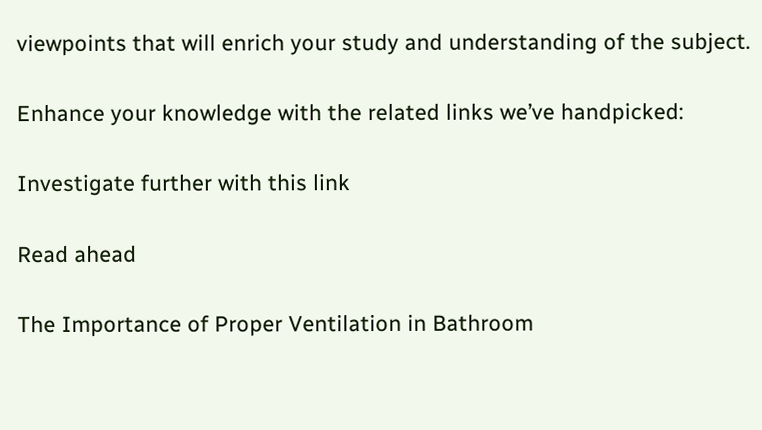viewpoints that will enrich your study and understanding of the subject.

Enhance your knowledge with the related links we’ve handpicked:

Investigate further with this link

Read ahead

The Importance of Proper Ventilation in Bathroom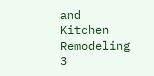and Kitchen Remodeling 3